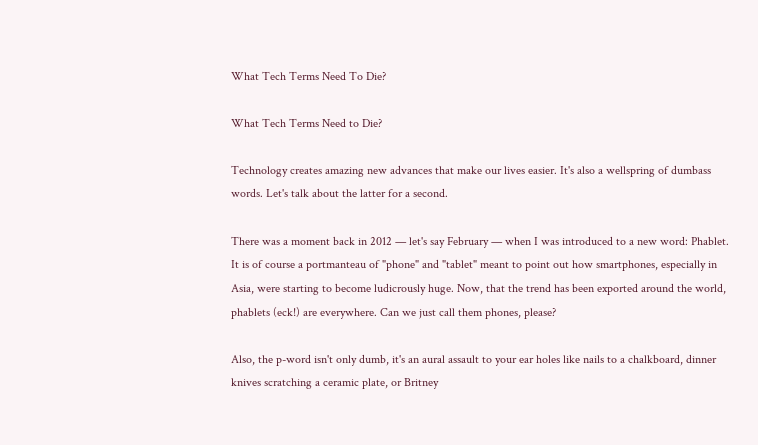What Tech Terms Need To Die?

What Tech Terms Need to Die?

Technology creates amazing new advances that make our lives easier. It's also a wellspring of dumbass words. Let's talk about the latter for a second.

There was a moment back in 2012 — let's say February — when I was introduced to a new word: Phablet. It is of course a portmanteau of "phone" and "tablet" meant to point out how smartphones, especially in Asia, were starting to become ludicrously huge. Now, that the trend has been exported around the world, phablets (eck!) are everywhere. Can we just call them phones, please?

Also, the p-word isn't only dumb, it's an aural assault to your ear holes like nails to a chalkboard, dinner knives scratching a ceramic plate, or Britney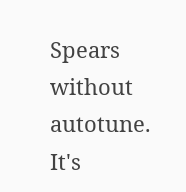Spears without autotune. It's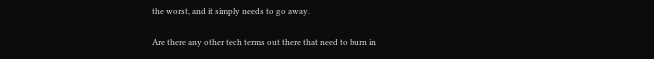the worst, and it simply needs to go away.

Are there any other tech terms out there that need to burn in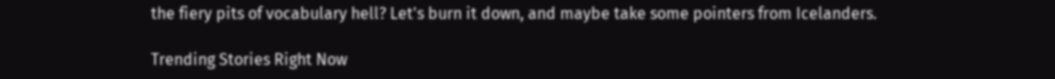the fiery pits of vocabulary hell? Let's burn it down, and maybe take some pointers from Icelanders.

Trending Stories Right Now